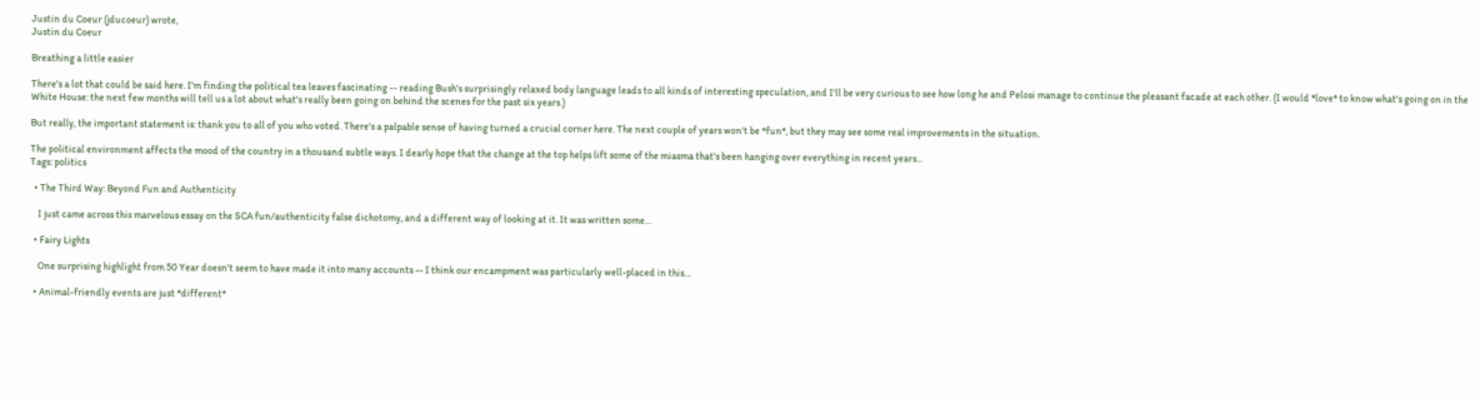Justin du Coeur (jducoeur) wrote,
Justin du Coeur

Breathing a little easier

There's a lot that could be said here. I'm finding the political tea leaves fascinating -- reading Bush's surprisingly relaxed body language leads to all kinds of interesting speculation, and I'll be very curious to see how long he and Pelosi manage to continue the pleasant facade at each other. (I would *love* to know what's going on in the White House: the next few months will tell us a lot about what's really been going on behind the scenes for the past six years.)

But really, the important statement is: thank you to all of you who voted. There's a palpable sense of having turned a crucial corner here. The next couple of years won't be *fun*, but they may see some real improvements in the situation.

The political environment affects the mood of the country in a thousand subtle ways. I dearly hope that the change at the top helps lift some of the miasma that's been hanging over everything in recent years...
Tags: politics

  • The Third Way: Beyond Fun and Authenticity

    I just came across this marvelous essay on the SCA fun/authenticity false dichotomy, and a different way of looking at it. It was written some…

  • Fairy Lights

    One surprising highlight from 50 Year doesn't seem to have made it into many accounts -- I think our encampment was particularly well-placed in this…

  • Animal-friendly events are just *different*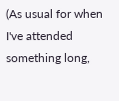(As usual for when I've attended something long,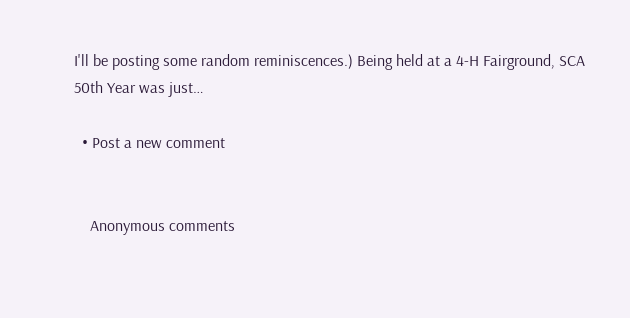I'll be posting some random reminiscences.) Being held at a 4-H Fairground, SCA 50th Year was just…

  • Post a new comment


    Anonymous comments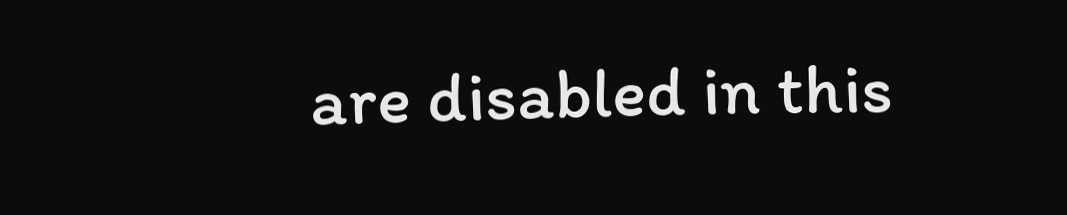are disabled in this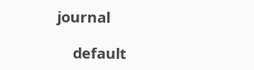journal

    default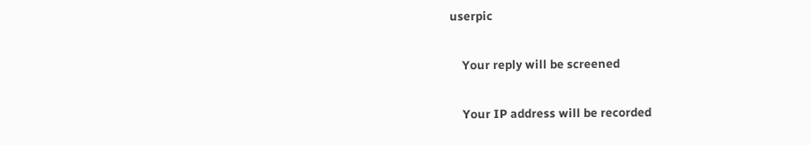userpic

    Your reply will be screened

    Your IP address will be recorded